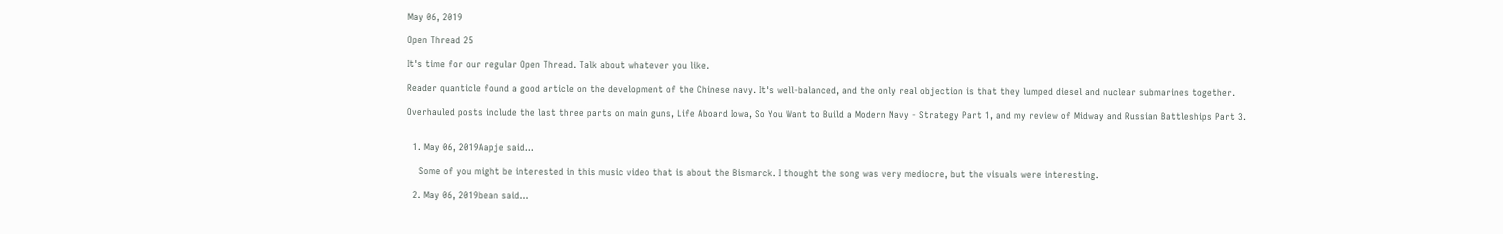May 06, 2019

Open Thread 25

It's time for our regular Open Thread. Talk about whatever you like.

Reader quanticle found a good article on the development of the Chinese navy. It's well-balanced, and the only real objection is that they lumped diesel and nuclear submarines together.

Overhauled posts include the last three parts on main guns, Life Aboard Iowa, So You Want to Build a Modern Navy - Strategy Part 1, and my review of Midway and Russian Battleships Part 3.


  1. May 06, 2019Aapje said...

    Some of you might be interested in this music video that is about the Bismarck. I thought the song was very mediocre, but the visuals were interesting.

  2. May 06, 2019bean said...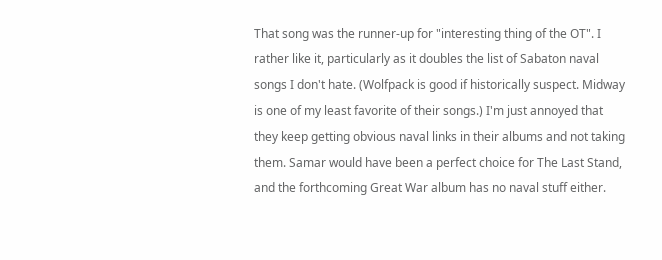That song was the runner-up for "interesting thing of the OT". I rather like it, particularly as it doubles the list of Sabaton naval songs I don't hate. (Wolfpack is good if historically suspect. Midway is one of my least favorite of their songs.) I'm just annoyed that they keep getting obvious naval links in their albums and not taking them. Samar would have been a perfect choice for The Last Stand, and the forthcoming Great War album has no naval stuff either.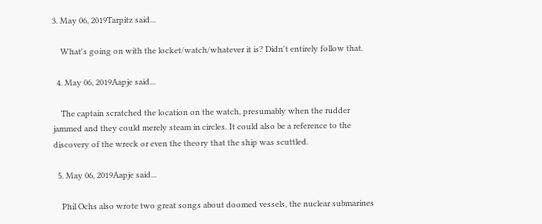3. May 06, 2019Tarpitz said...

    What's going on with the locket/watch/whatever it is? Didn't entirely follow that.

  4. May 06, 2019Aapje said...

    The captain scratched the location on the watch, presumably when the rudder jammed and they could merely steam in circles. It could also be a reference to the discovery of the wreck or even the theory that the ship was scuttled.

  5. May 06, 2019Aapje said...

    Phil Ochs also wrote two great songs about doomed vessels, the nuclear submarines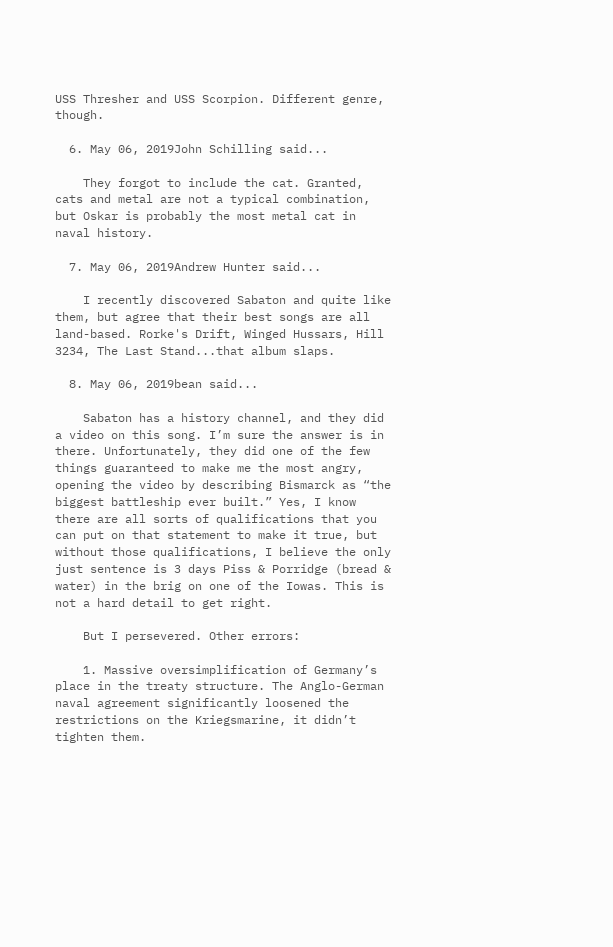USS Thresher and USS Scorpion. Different genre, though.

  6. May 06, 2019John Schilling said...

    They forgot to include the cat. Granted, cats and metal are not a typical combination, but Oskar is probably the most metal cat in naval history.

  7. May 06, 2019Andrew Hunter said...

    I recently discovered Sabaton and quite like them, but agree that their best songs are all land-based. Rorke's Drift, Winged Hussars, Hill 3234, The Last Stand...that album slaps.

  8. May 06, 2019bean said...

    Sabaton has a history channel, and they did a video on this song. I’m sure the answer is in there. Unfortunately, they did one of the few things guaranteed to make me the most angry, opening the video by describing Bismarck as “the biggest battleship ever built.” Yes, I know there are all sorts of qualifications that you can put on that statement to make it true, but without those qualifications, I believe the only just sentence is 3 days Piss & Porridge (bread & water) in the brig on one of the Iowas. This is not a hard detail to get right.

    But I persevered. Other errors:

    1. Massive oversimplification of Germany’s place in the treaty structure. The Anglo-German naval agreement significantly loosened the restrictions on the Kriegsmarine, it didn’t tighten them.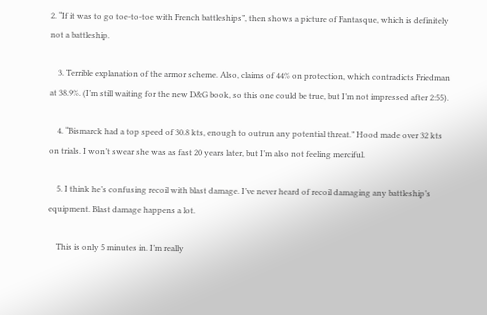2. “If it was to go toe-to-toe with French battleships”, then shows a picture of Fantasque, which is definitely not a battleship.

    3. Terrible explanation of the armor scheme. Also, claims of 44% on protection, which contradicts Friedman at 38.9%. (I’m still waiting for the new D&G book, so this one could be true, but I’m not impressed after 2:55).

    4. “Bismarck had a top speed of 30.8 kts, enough to outrun any potential threat.” Hood made over 32 kts on trials. I won’t swear she was as fast 20 years later, but I’m also not feeling merciful.

    5. I think he’s confusing recoil with blast damage. I’ve never heard of recoil damaging any battleship’s equipment. Blast damage happens a lot.

    This is only 5 minutes in. I’m really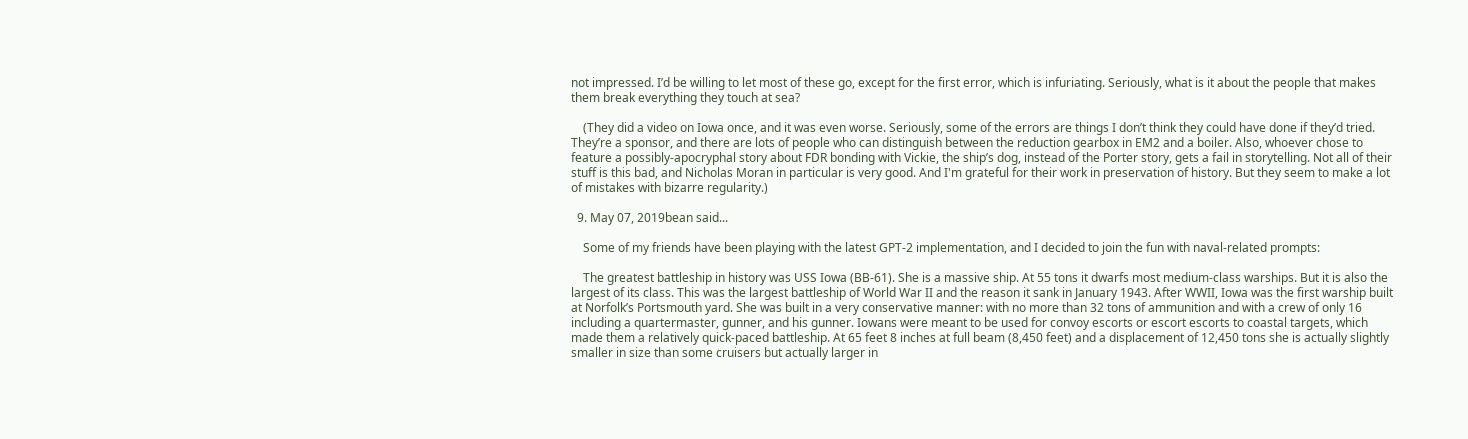not impressed. I’d be willing to let most of these go, except for the first error, which is infuriating. Seriously, what is it about the people that makes them break everything they touch at sea?

    (They did a video on Iowa once, and it was even worse. Seriously, some of the errors are things I don’t think they could have done if they’d tried. They’re a sponsor, and there are lots of people who can distinguish between the reduction gearbox in EM2 and a boiler. Also, whoever chose to feature a possibly-apocryphal story about FDR bonding with Vickie, the ship’s dog, instead of the Porter story, gets a fail in storytelling. Not all of their stuff is this bad, and Nicholas Moran in particular is very good. And I'm grateful for their work in preservation of history. But they seem to make a lot of mistakes with bizarre regularity.)

  9. May 07, 2019bean said...

    Some of my friends have been playing with the latest GPT-2 implementation, and I decided to join the fun with naval-related prompts:

    The greatest battleship in history was USS Iowa (BB-61). She is a massive ship. At 55 tons it dwarfs most medium-class warships. But it is also the largest of its class. This was the largest battleship of World War II and the reason it sank in January 1943. After WWII, Iowa was the first warship built at Norfolk’s Portsmouth yard. She was built in a very conservative manner: with no more than 32 tons of ammunition and with a crew of only 16 including a quartermaster, gunner, and his gunner. Iowans were meant to be used for convoy escorts or escort escorts to coastal targets, which made them a relatively quick-paced battleship. At 65 feet 8 inches at full beam (8,450 feet) and a displacement of 12,450 tons she is actually slightly smaller in size than some cruisers but actually larger in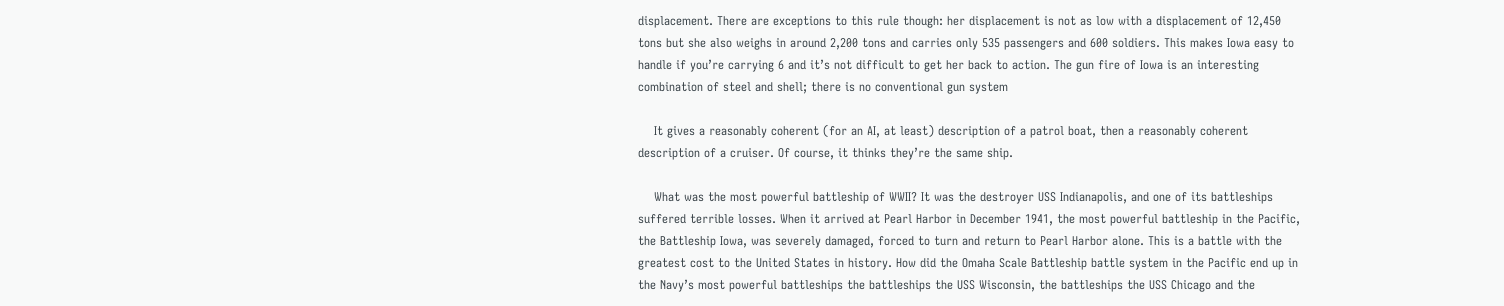displacement. There are exceptions to this rule though: her displacement is not as low with a displacement of 12,450 tons but she also weighs in around 2,200 tons and carries only 535 passengers and 600 soldiers. This makes Iowa easy to handle if you’re carrying 6 and it’s not difficult to get her back to action. The gun fire of Iowa is an interesting combination of steel and shell; there is no conventional gun system

    It gives a reasonably coherent (for an AI, at least) description of a patrol boat, then a reasonably coherent description of a cruiser. Of course, it thinks they’re the same ship.

    What was the most powerful battleship of WWII? It was the destroyer USS Indianapolis, and one of its battleships suffered terrible losses. When it arrived at Pearl Harbor in December 1941, the most powerful battleship in the Pacific, the Battleship Iowa, was severely damaged, forced to turn and return to Pearl Harbor alone. This is a battle with the greatest cost to the United States in history. How did the Omaha Scale Battleship battle system in the Pacific end up in the Navy’s most powerful battleships the battleships the USS Wisconsin, the battleships the USS Chicago and the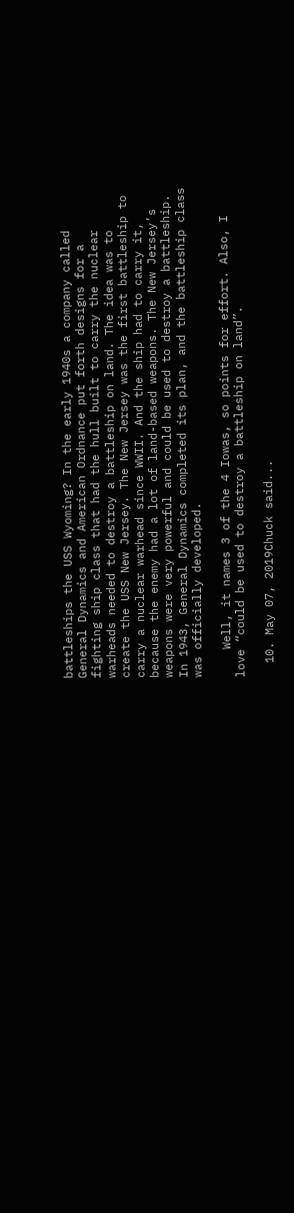battleships the USS Wyoming? In the early 1940s a company called General Dynamics and American Ordnance put forth designs for a fighting ship class that had the hull built to carry the nuclear warheads needed to destroy a battleship on land. The idea was to create the USS New Jersey. The New Jersey was the first battleship to carry a nuclear warhead since WWII. And the ship had to carry it, because the enemy had a lot of land-based weapons. The New Jersey’s weapons were very powerful and could be used to destroy a battleship. In 1943, General Dynamics completed its plan, and the battleship class was officially developed.

    Well, it names 3 of the 4 Iowas, so points for effort. Also, I love “could be used to destroy a battleship on land”.

  10. May 07, 2019Chuck said...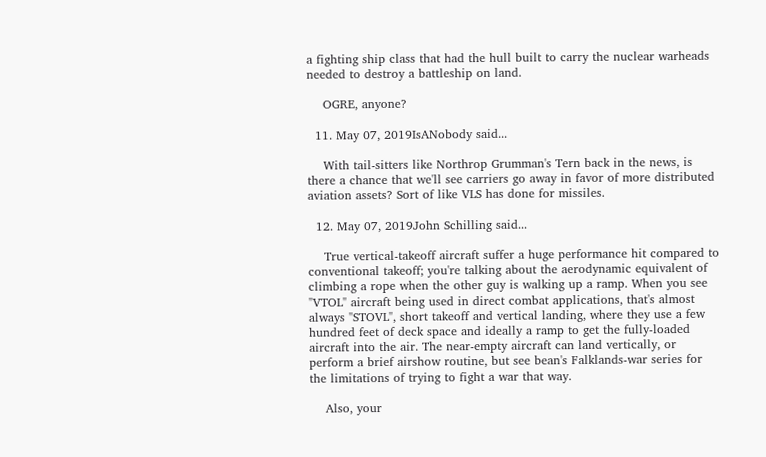a fighting ship class that had the hull built to carry the nuclear warheads needed to destroy a battleship on land.

    OGRE, anyone?

  11. May 07, 2019IsANobody said...

    With tail-sitters like Northrop Grumman's Tern back in the news, is there a chance that we'll see carriers go away in favor of more distributed aviation assets? Sort of like VLS has done for missiles.

  12. May 07, 2019John Schilling said...

    True vertical-takeoff aircraft suffer a huge performance hit compared to conventional takeoff; you're talking about the aerodynamic equivalent of climbing a rope when the other guy is walking up a ramp. When you see "VTOL" aircraft being used in direct combat applications, that's almost always "STOVL", short takeoff and vertical landing, where they use a few hundred feet of deck space and ideally a ramp to get the fully-loaded aircraft into the air. The near-empty aircraft can land vertically, or perform a brief airshow routine, but see bean's Falklands-war series for the limitations of trying to fight a war that way.

    Also, your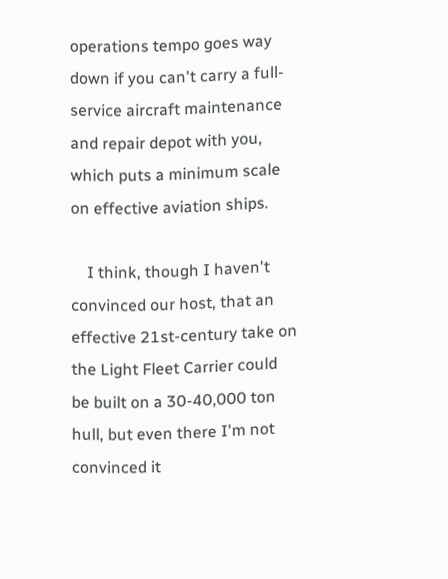operations tempo goes way down if you can't carry a full-service aircraft maintenance and repair depot with you, which puts a minimum scale on effective aviation ships.

    I think, though I haven't convinced our host, that an effective 21st-century take on the Light Fleet Carrier could be built on a 30-40,000 ton hull, but even there I'm not convinced it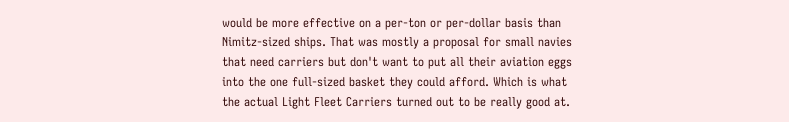would be more effective on a per-ton or per-dollar basis than Nimitz-sized ships. That was mostly a proposal for small navies that need carriers but don't want to put all their aviation eggs into the one full-sized basket they could afford. Which is what the actual Light Fleet Carriers turned out to be really good at.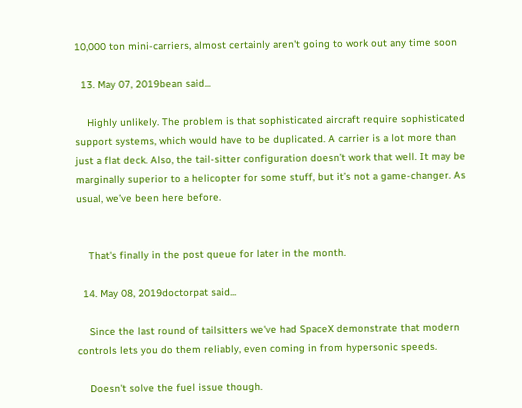10,000 ton mini-carriers, almost certainly aren't going to work out any time soon

  13. May 07, 2019bean said...

    Highly unlikely. The problem is that sophisticated aircraft require sophisticated support systems, which would have to be duplicated. A carrier is a lot more than just a flat deck. Also, the tail-sitter configuration doesn’t work that well. It may be marginally superior to a helicopter for some stuff, but it’s not a game-changer. As usual, we’ve been here before.


    That's finally in the post queue for later in the month.

  14. May 08, 2019doctorpat said...

    Since the last round of tailsitters we've had SpaceX demonstrate that modern controls lets you do them reliably, even coming in from hypersonic speeds.

    Doesn't solve the fuel issue though.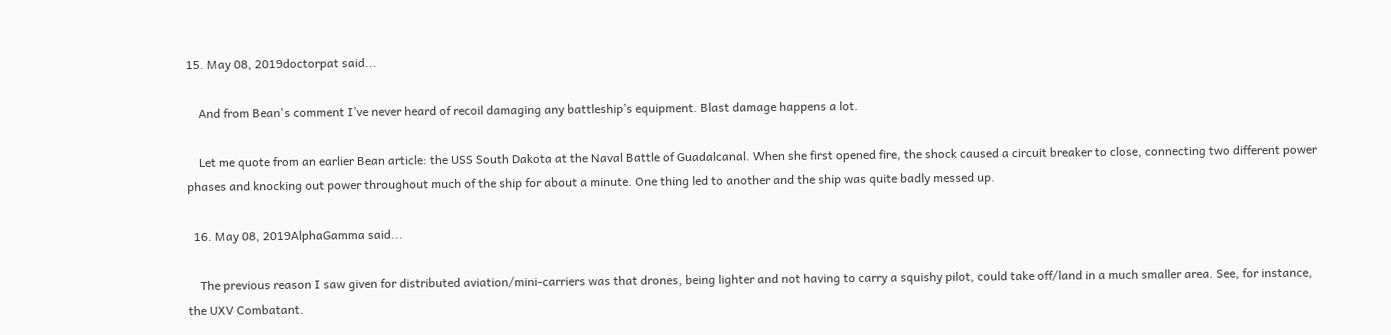15. May 08, 2019doctorpat said...

    And from Bean's comment I’ve never heard of recoil damaging any battleship’s equipment. Blast damage happens a lot.

    Let me quote from an earlier Bean article: the USS South Dakota at the Naval Battle of Guadalcanal. When she first opened fire, the shock caused a circuit breaker to close, connecting two different power phases and knocking out power throughout much of the ship for about a minute. One thing led to another and the ship was quite badly messed up.

  16. May 08, 2019AlphaGamma said...

    The previous reason I saw given for distributed aviation/mini-carriers was that drones, being lighter and not having to carry a squishy pilot, could take off/land in a much smaller area. See, for instance, the UXV Combatant.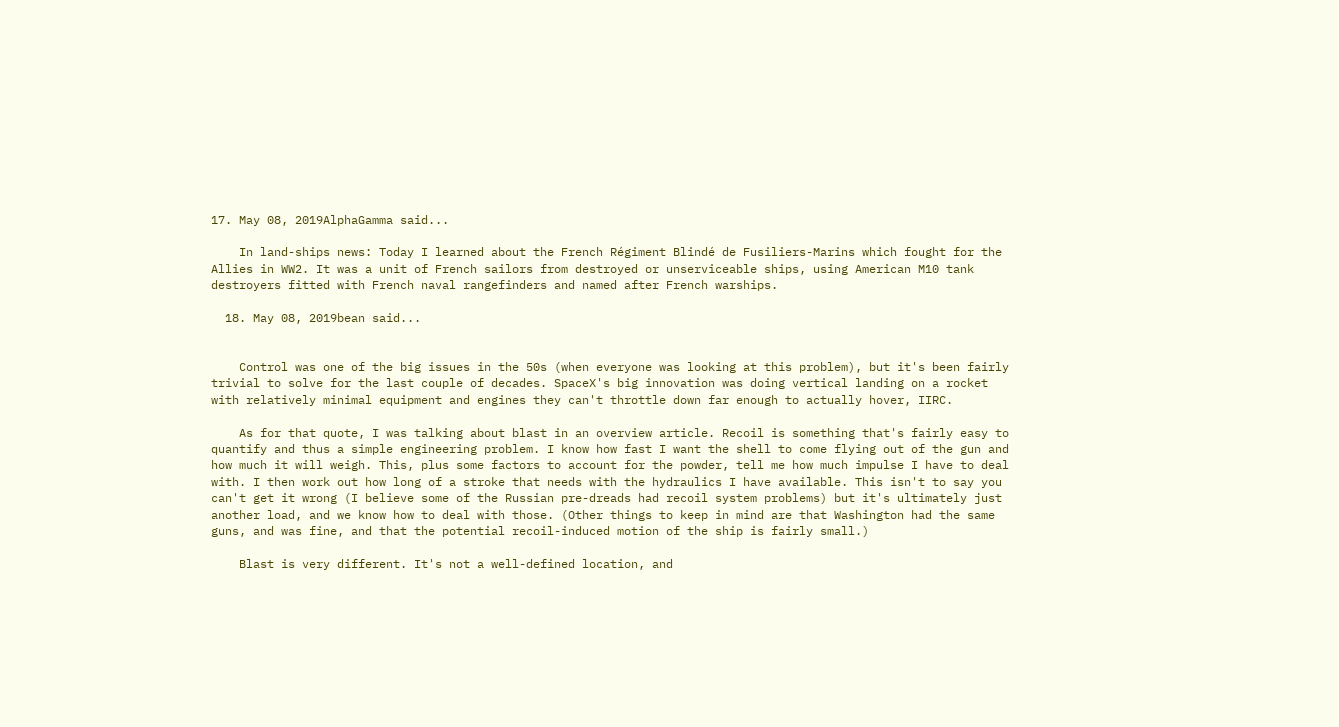17. May 08, 2019AlphaGamma said...

    In land-ships news: Today I learned about the French Régiment Blindé de Fusiliers-Marins which fought for the Allies in WW2. It was a unit of French sailors from destroyed or unserviceable ships, using American M10 tank destroyers fitted with French naval rangefinders and named after French warships.

  18. May 08, 2019bean said...


    Control was one of the big issues in the 50s (when everyone was looking at this problem), but it's been fairly trivial to solve for the last couple of decades. SpaceX's big innovation was doing vertical landing on a rocket with relatively minimal equipment and engines they can't throttle down far enough to actually hover, IIRC.

    As for that quote, I was talking about blast in an overview article. Recoil is something that's fairly easy to quantify and thus a simple engineering problem. I know how fast I want the shell to come flying out of the gun and how much it will weigh. This, plus some factors to account for the powder, tell me how much impulse I have to deal with. I then work out how long of a stroke that needs with the hydraulics I have available. This isn't to say you can't get it wrong (I believe some of the Russian pre-dreads had recoil system problems) but it's ultimately just another load, and we know how to deal with those. (Other things to keep in mind are that Washington had the same guns, and was fine, and that the potential recoil-induced motion of the ship is fairly small.)

    Blast is very different. It's not a well-defined location, and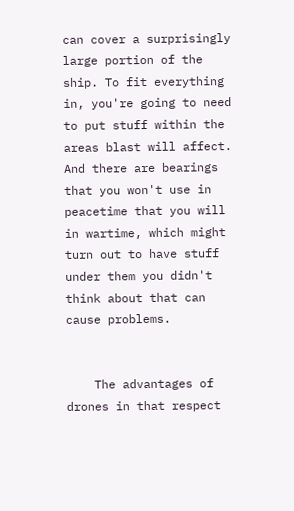can cover a surprisingly large portion of the ship. To fit everything in, you're going to need to put stuff within the areas blast will affect. And there are bearings that you won't use in peacetime that you will in wartime, which might turn out to have stuff under them you didn't think about that can cause problems.


    The advantages of drones in that respect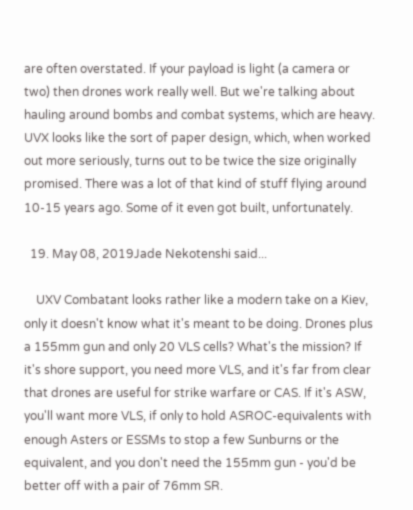are often overstated. If your payload is light (a camera or two) then drones work really well. But we're talking about hauling around bombs and combat systems, which are heavy. UVX looks like the sort of paper design, which, when worked out more seriously, turns out to be twice the size originally promised. There was a lot of that kind of stuff flying around 10-15 years ago. Some of it even got built, unfortunately.

  19. May 08, 2019Jade Nekotenshi said...

    UXV Combatant looks rather like a modern take on a Kiev, only it doesn't know what it's meant to be doing. Drones plus a 155mm gun and only 20 VLS cells? What's the mission? If it's shore support, you need more VLS, and it's far from clear that drones are useful for strike warfare or CAS. If it's ASW, you'll want more VLS, if only to hold ASROC-equivalents with enough Asters or ESSMs to stop a few Sunburns or the equivalent, and you don't need the 155mm gun - you'd be better off with a pair of 76mm SR.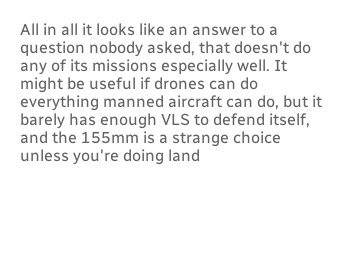All in all it looks like an answer to a question nobody asked, that doesn't do any of its missions especially well. It might be useful if drones can do everything manned aircraft can do, but it barely has enough VLS to defend itself, and the 155mm is a strange choice unless you're doing land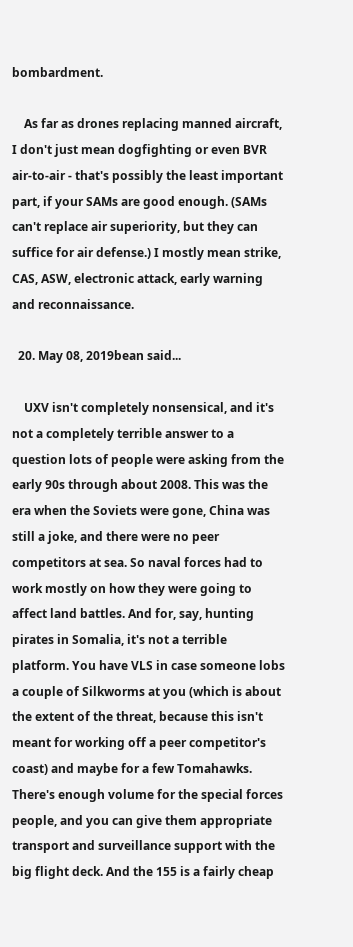bombardment.

    As far as drones replacing manned aircraft, I don't just mean dogfighting or even BVR air-to-air - that's possibly the least important part, if your SAMs are good enough. (SAMs can't replace air superiority, but they can suffice for air defense.) I mostly mean strike, CAS, ASW, electronic attack, early warning and reconnaissance.

  20. May 08, 2019bean said...

    UXV isn't completely nonsensical, and it's not a completely terrible answer to a question lots of people were asking from the early 90s through about 2008. This was the era when the Soviets were gone, China was still a joke, and there were no peer competitors at sea. So naval forces had to work mostly on how they were going to affect land battles. And for, say, hunting pirates in Somalia, it's not a terrible platform. You have VLS in case someone lobs a couple of Silkworms at you (which is about the extent of the threat, because this isn't meant for working off a peer competitor's coast) and maybe for a few Tomahawks. There's enough volume for the special forces people, and you can give them appropriate transport and surveillance support with the big flight deck. And the 155 is a fairly cheap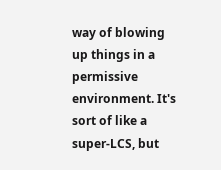way of blowing up things in a permissive environment. It's sort of like a super-LCS, but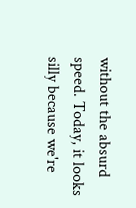without the absurd speed. Today, it looks silly because we're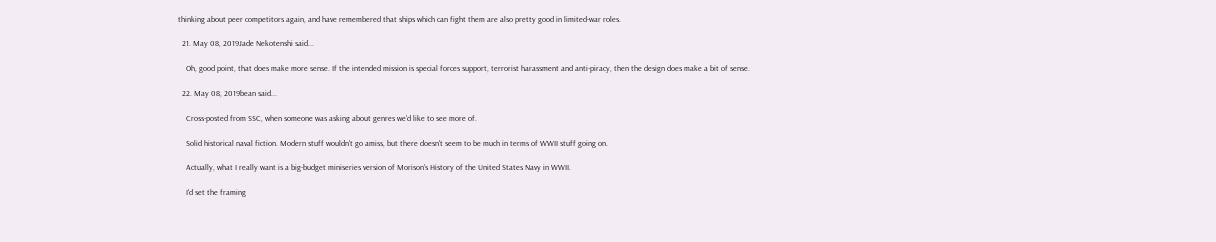thinking about peer competitors again, and have remembered that ships which can fight them are also pretty good in limited-war roles.

  21. May 08, 2019Jade Nekotenshi said...

    Oh, good point, that does make more sense. If the intended mission is special forces support, terrorist harassment and anti-piracy, then the design does make a bit of sense.

  22. May 08, 2019bean said...

    Cross-posted from SSC, when someone was asking about genres we'd like to see more of.

    Solid historical naval fiction. Modern stuff wouldn't go amiss, but there doesn't seem to be much in terms of WWII stuff going on.

    Actually, what I really want is a big-budget miniseries version of Morison's History of the United States Navy in WWII.

    I'd set the framing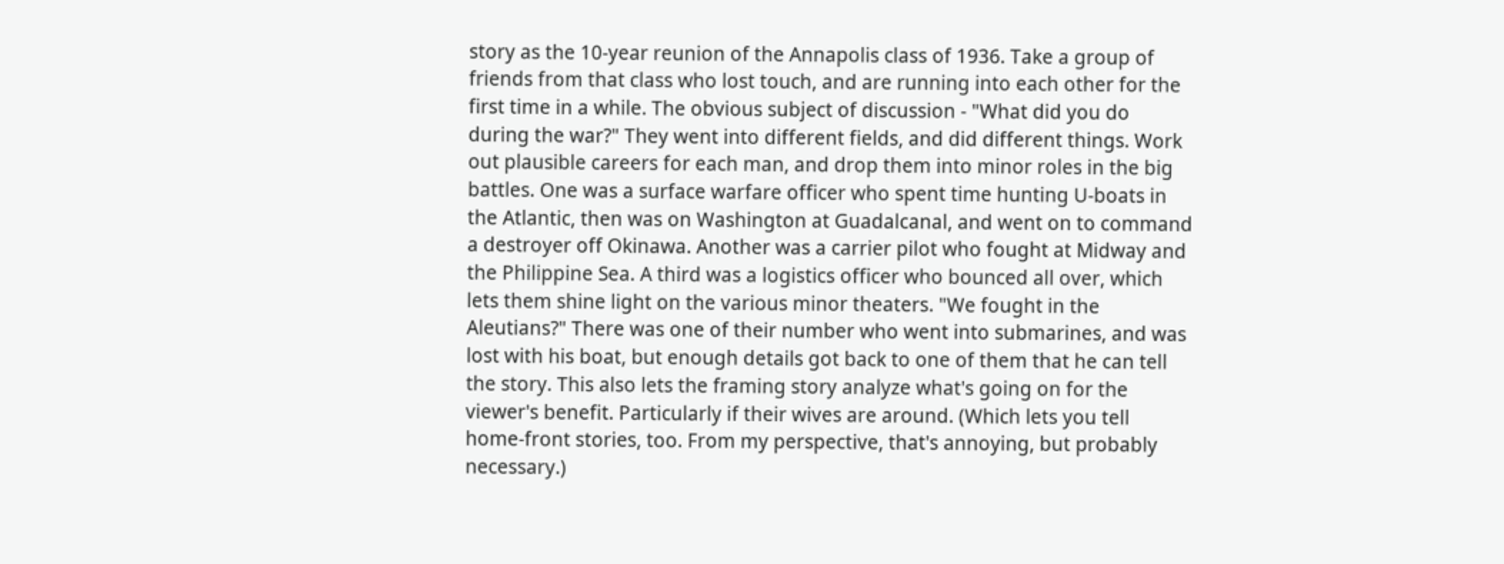story as the 10-year reunion of the Annapolis class of 1936. Take a group of friends from that class who lost touch, and are running into each other for the first time in a while. The obvious subject of discussion - "What did you do during the war?" They went into different fields, and did different things. Work out plausible careers for each man, and drop them into minor roles in the big battles. One was a surface warfare officer who spent time hunting U-boats in the Atlantic, then was on Washington at Guadalcanal, and went on to command a destroyer off Okinawa. Another was a carrier pilot who fought at Midway and the Philippine Sea. A third was a logistics officer who bounced all over, which lets them shine light on the various minor theaters. "We fought in the Aleutians?" There was one of their number who went into submarines, and was lost with his boat, but enough details got back to one of them that he can tell the story. This also lets the framing story analyze what's going on for the viewer's benefit. Particularly if their wives are around. (Which lets you tell home-front stories, too. From my perspective, that's annoying, but probably necessary.)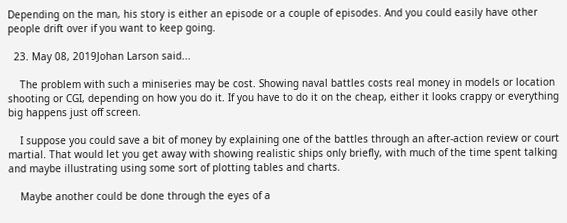Depending on the man, his story is either an episode or a couple of episodes. And you could easily have other people drift over if you want to keep going.

  23. May 08, 2019Johan Larson said...

    The problem with such a miniseries may be cost. Showing naval battles costs real money in models or location shooting or CGI, depending on how you do it. If you have to do it on the cheap, either it looks crappy or everything big happens just off screen.

    I suppose you could save a bit of money by explaining one of the battles through an after-action review or court martial. That would let you get away with showing realistic ships only briefly, with much of the time spent talking and maybe illustrating using some sort of plotting tables and charts.

    Maybe another could be done through the eyes of a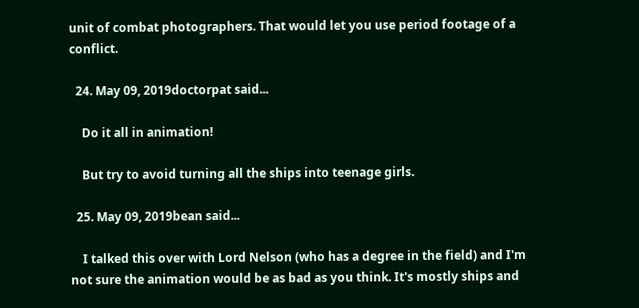unit of combat photographers. That would let you use period footage of a conflict.

  24. May 09, 2019doctorpat said...

    Do it all in animation!

    But try to avoid turning all the ships into teenage girls.

  25. May 09, 2019bean said...

    I talked this over with Lord Nelson (who has a degree in the field) and I'm not sure the animation would be as bad as you think. It's mostly ships and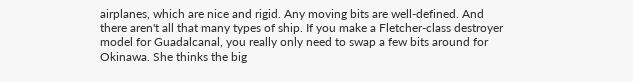airplanes, which are nice and rigid. Any moving bits are well-defined. And there aren't all that many types of ship. If you make a Fletcher-class destroyer model for Guadalcanal, you really only need to swap a few bits around for Okinawa. She thinks the big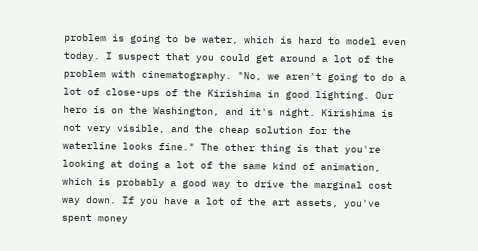problem is going to be water, which is hard to model even today. I suspect that you could get around a lot of the problem with cinematography. "No, we aren't going to do a lot of close-ups of the Kirishima in good lighting. Our hero is on the Washington, and it's night. Kirishima is not very visible, and the cheap solution for the waterline looks fine." The other thing is that you're looking at doing a lot of the same kind of animation, which is probably a good way to drive the marginal cost way down. If you have a lot of the art assets, you've spent money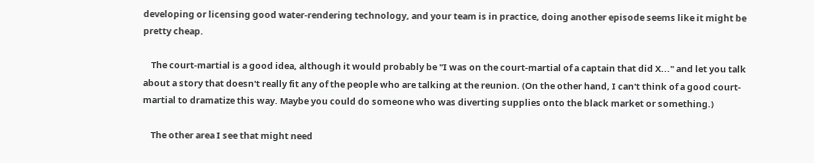developing or licensing good water-rendering technology, and your team is in practice, doing another episode seems like it might be pretty cheap.

    The court-martial is a good idea, although it would probably be "I was on the court-martial of a captain that did X..." and let you talk about a story that doesn't really fit any of the people who are talking at the reunion. (On the other hand, I can't think of a good court-martial to dramatize this way. Maybe you could do someone who was diverting supplies onto the black market or something.)

    The other area I see that might need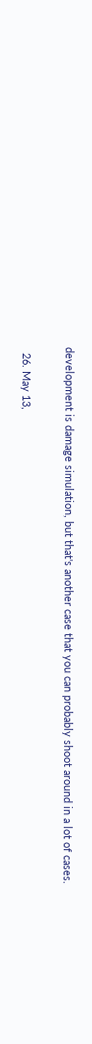development is damage simulation, but that's another case that you can probably shoot around in a lot of cases.

  26. May 13,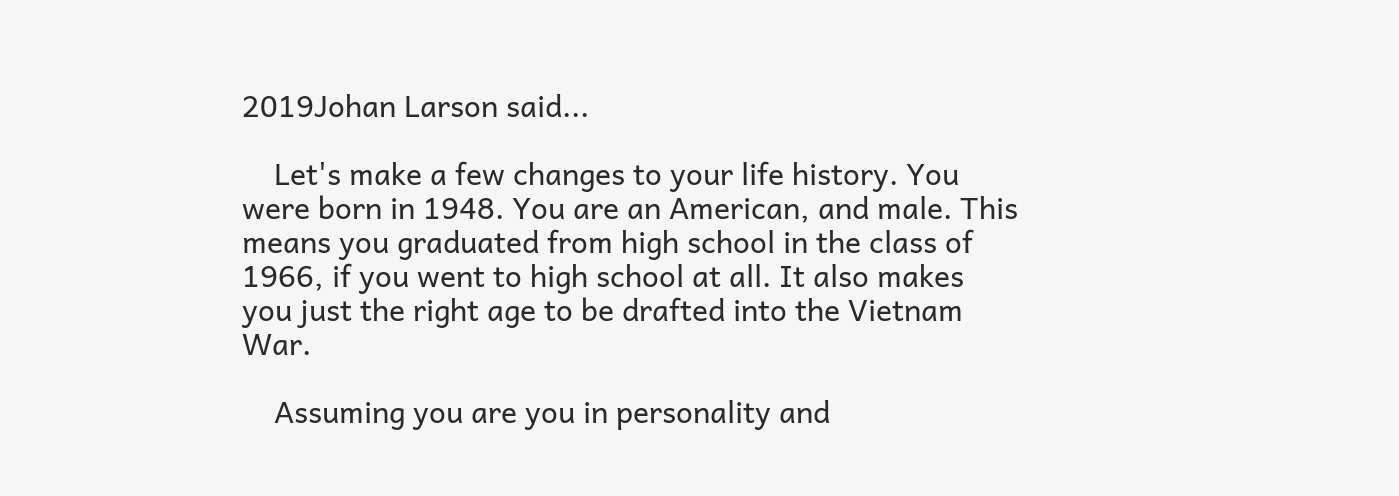2019Johan Larson said...

    Let's make a few changes to your life history. You were born in 1948. You are an American, and male. This means you graduated from high school in the class of 1966, if you went to high school at all. It also makes you just the right age to be drafted into the Vietnam War.

    Assuming you are you in personality and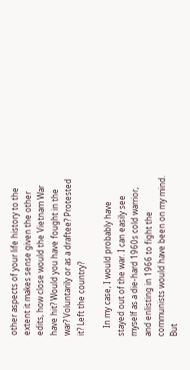other aspects of your life history to the extent it makes sense given the other edits, how close would the Vietnam War have hit? Would you have fought in the war? Voluntarily or as a draftee? Protested it? Left the country?

    In my case, I would probably have stayed out of the war. I can easily see myself as a die-hard 1960s cold warrior, and enlisting in 1966 to fight the communists would have been on my mind. But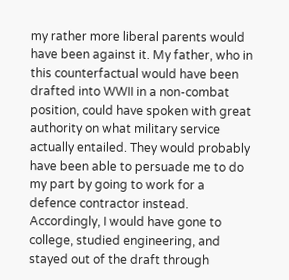my rather more liberal parents would have been against it. My father, who in this counterfactual would have been drafted into WWII in a non-combat position, could have spoken with great authority on what military service actually entailed. They would probably have been able to persuade me to do my part by going to work for a defence contractor instead. Accordingly, I would have gone to college, studied engineering, and stayed out of the draft through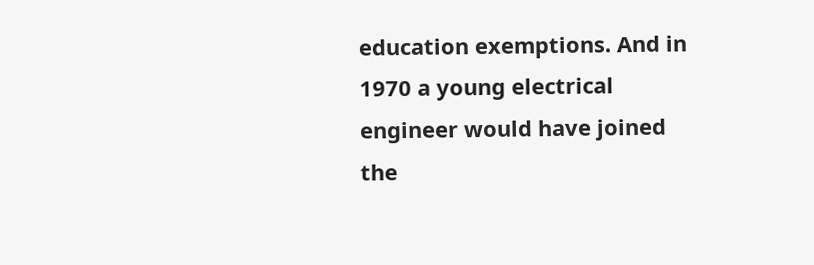education exemptions. And in 1970 a young electrical engineer would have joined the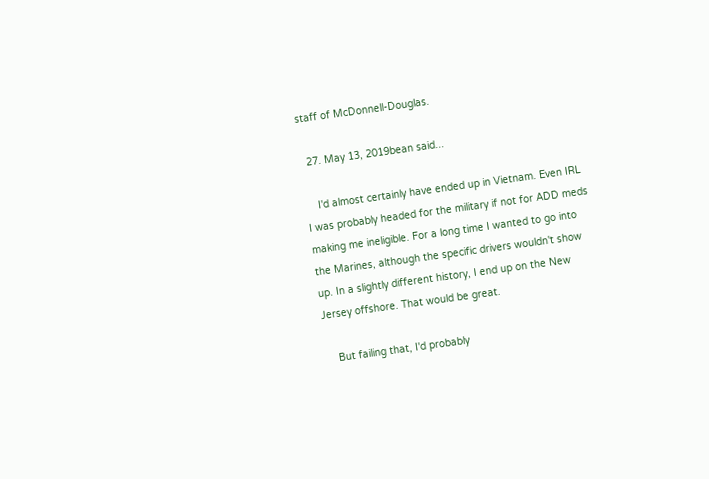staff of McDonnell-Douglas.

  27. May 13, 2019bean said...

    I'd almost certainly have ended up in Vietnam. Even IRL I was probably headed for the military if not for ADD meds making me ineligible. For a long time I wanted to go into the Marines, although the specific drivers wouldn't show up. In a slightly different history, I end up on the New Jersey offshore. That would be great.

    But failing that, I'd probably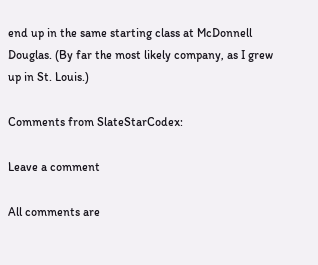end up in the same starting class at McDonnell Douglas. (By far the most likely company, as I grew up in St. Louis.)

Comments from SlateStarCodex:

Leave a comment

All comments are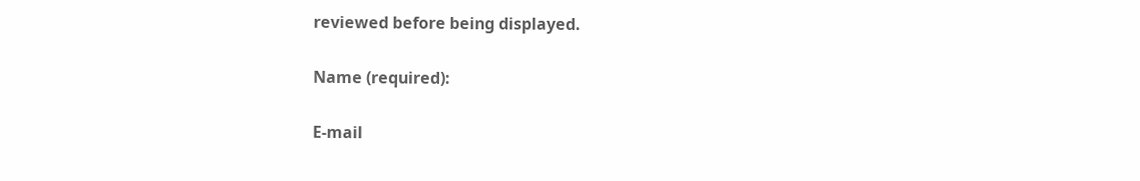reviewed before being displayed.

Name (required):

E-mail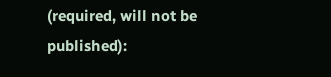(required, will not be published):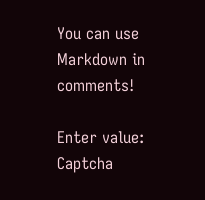You can use Markdown in comments!

Enter value: Captcha